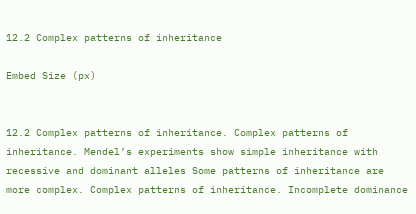12.2 Complex patterns of inheritance

Embed Size (px)


12.2 Complex patterns of inheritance. Complex patterns of inheritance. Mendel’s experiments show simple inheritance with recessive and dominant alleles Some patterns of inheritance are more complex. Complex patterns of inheritance. Incomplete dominance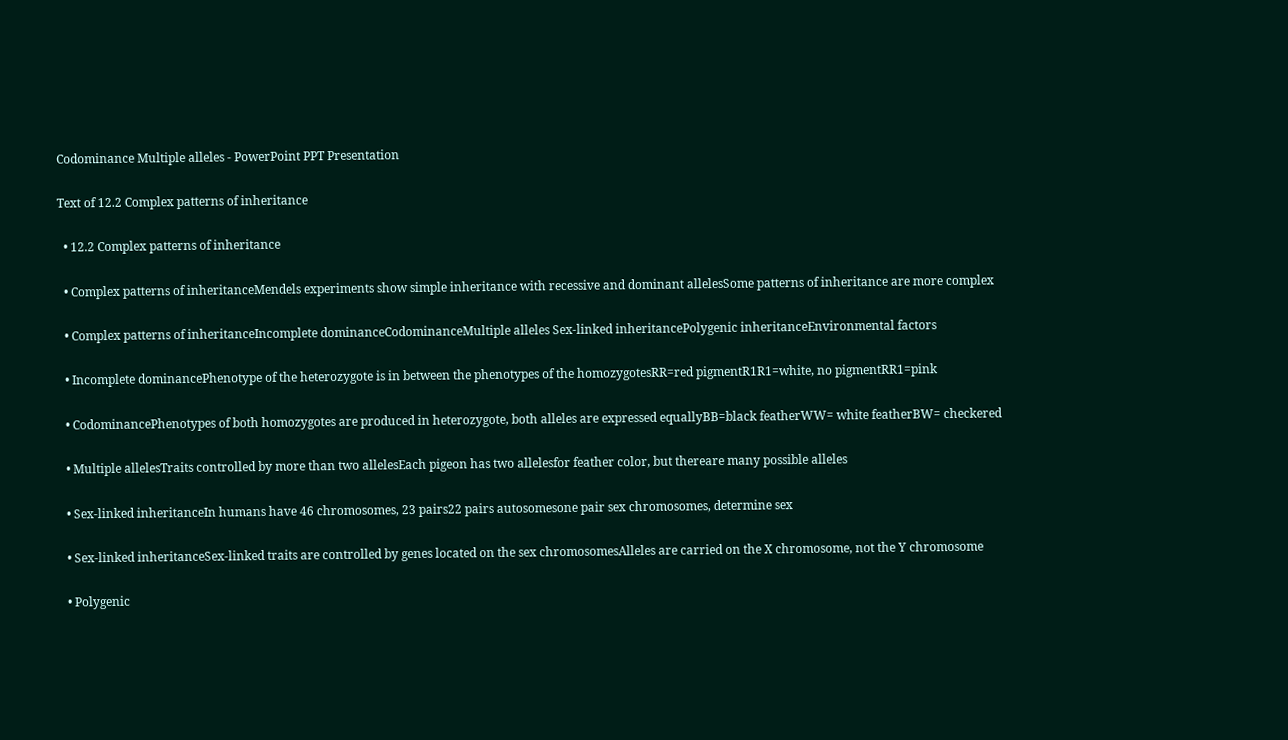Codominance Multiple alleles - PowerPoint PPT Presentation

Text of 12.2 Complex patterns of inheritance

  • 12.2 Complex patterns of inheritance

  • Complex patterns of inheritanceMendels experiments show simple inheritance with recessive and dominant allelesSome patterns of inheritance are more complex

  • Complex patterns of inheritanceIncomplete dominanceCodominanceMultiple alleles Sex-linked inheritancePolygenic inheritanceEnvironmental factors

  • Incomplete dominancePhenotype of the heterozygote is in between the phenotypes of the homozygotesRR=red pigmentR1R1=white, no pigmentRR1=pink

  • CodominancePhenotypes of both homozygotes are produced in heterozygote, both alleles are expressed equallyBB=black featherWW= white featherBW= checkered

  • Multiple allelesTraits controlled by more than two allelesEach pigeon has two allelesfor feather color, but thereare many possible alleles

  • Sex-linked inheritanceIn humans have 46 chromosomes, 23 pairs22 pairs autosomesone pair sex chromosomes, determine sex

  • Sex-linked inheritanceSex-linked traits are controlled by genes located on the sex chromosomesAlleles are carried on the X chromosome, not the Y chromosome

  • Polygenic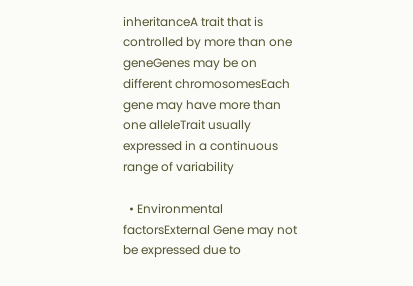inheritanceA trait that is controlled by more than one geneGenes may be on different chromosomesEach gene may have more than one alleleTrait usually expressed in a continuous range of variability

  • Environmental factorsExternal Gene may not be expressed due to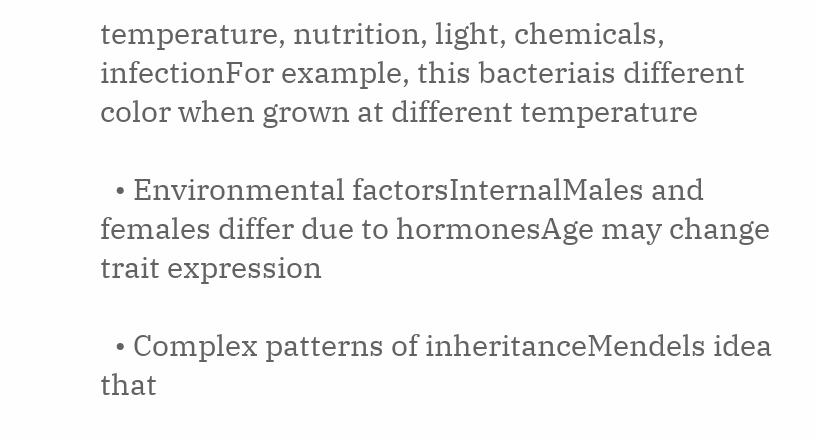temperature, nutrition, light, chemicals, infectionFor example, this bacteriais different color when grown at different temperature

  • Environmental factorsInternalMales and females differ due to hormonesAge may change trait expression

  • Complex patterns of inheritanceMendels idea that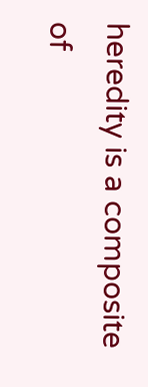heredity is a composite of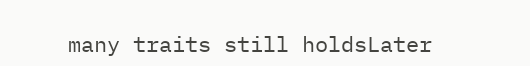many traits still holdsLater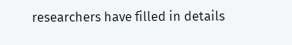researchers have filled in details